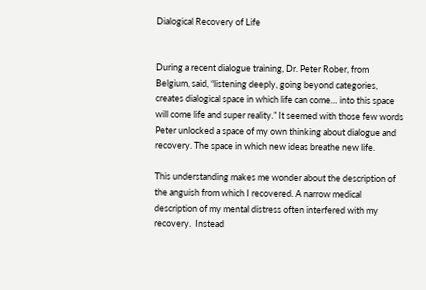Dialogical Recovery of Life


During a recent dialogue training, Dr. Peter Rober, from Belgium, said, “listening deeply, going beyond categories, creates dialogical space in which life can come… into this space will come life and super reality.” It seemed with those few words Peter unlocked a space of my own thinking about dialogue and recovery. The space in which new ideas breathe new life.

This understanding makes me wonder about the description of the anguish from which I recovered. A narrow medical description of my mental distress often interfered with my recovery.  Instead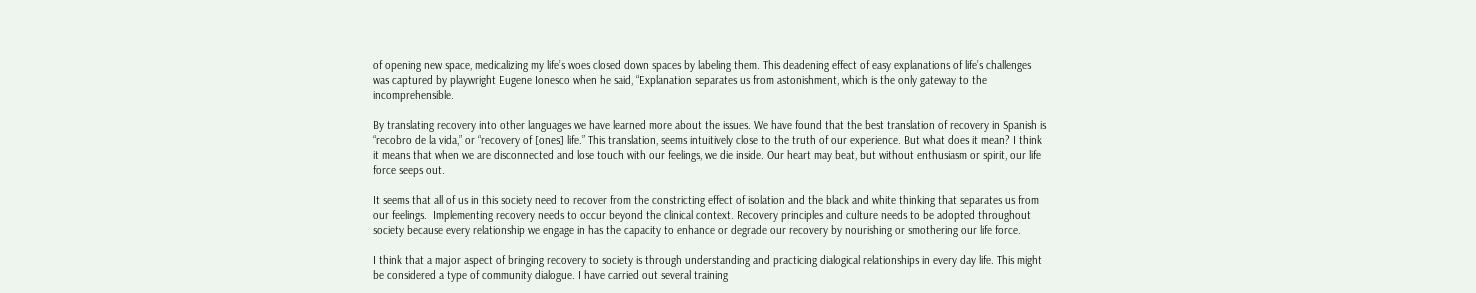of opening new space, medicalizing my life’s woes closed down spaces by labeling them. This deadening effect of easy explanations of life’s challenges was captured by playwright Eugene Ionesco when he said, “Explanation separates us from astonishment, which is the only gateway to the incomprehensible.

By translating recovery into other languages we have learned more about the issues. We have found that the best translation of recovery in Spanish is “recobro de la vida,” or “recovery of [ones] life.” This translation, seems intuitively close to the truth of our experience. But what does it mean? I think it means that when we are disconnected and lose touch with our feelings, we die inside. Our heart may beat, but without enthusiasm or spirit, our life force seeps out.

It seems that all of us in this society need to recover from the constricting effect of isolation and the black and white thinking that separates us from our feelings.  Implementing recovery needs to occur beyond the clinical context. Recovery principles and culture needs to be adopted throughout society because every relationship we engage in has the capacity to enhance or degrade our recovery by nourishing or smothering our life force.

I think that a major aspect of bringing recovery to society is through understanding and practicing dialogical relationships in every day life. This might be considered a type of community dialogue. I have carried out several training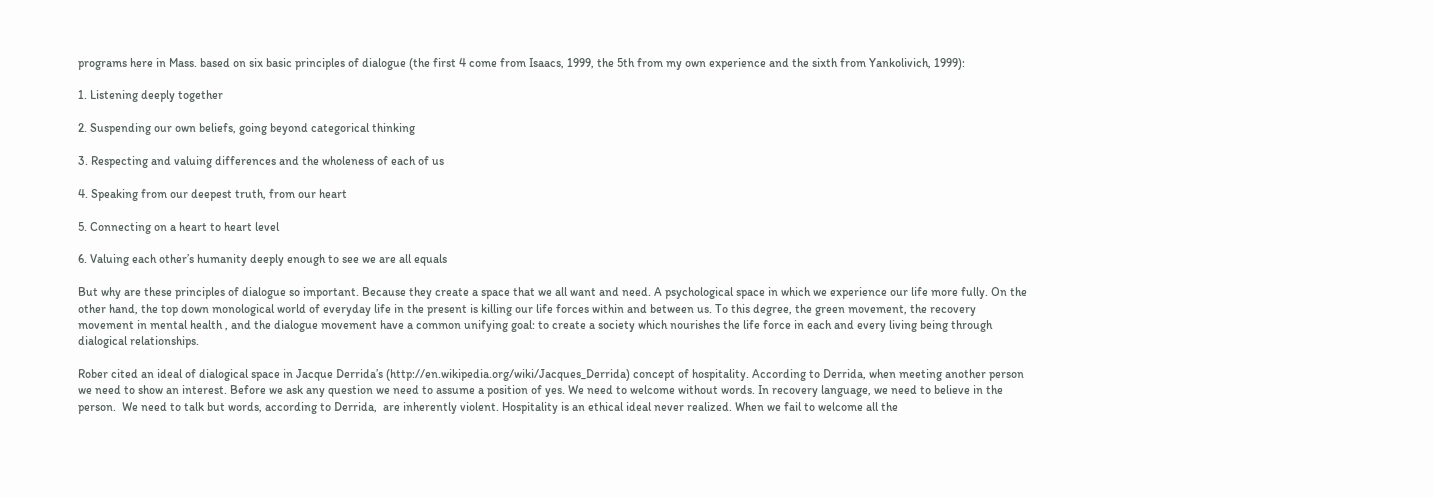programs here in Mass. based on six basic principles of dialogue (the first 4 come from Isaacs, 1999, the 5th from my own experience and the sixth from Yankolivich, 1999):

1. Listening deeply together

2. Suspending our own beliefs, going beyond categorical thinking

3. Respecting and valuing differences and the wholeness of each of us

4. Speaking from our deepest truth, from our heart

5. Connecting on a heart to heart level

6. Valuing each other’s humanity deeply enough to see we are all equals

But why are these principles of dialogue so important. Because they create a space that we all want and need. A psychological space in which we experience our life more fully. On the other hand, the top down monological world of everyday life in the present is killing our life forces within and between us. To this degree, the green movement, the recovery movement in mental health , and the dialogue movement have a common unifying goal: to create a society which nourishes the life force in each and every living being through dialogical relationships.

Rober cited an ideal of dialogical space in Jacque Derrida’s (http://en.wikipedia.org/wiki/Jacques_Derrida) concept of hospitality. According to Derrida, when meeting another person we need to show an interest. Before we ask any question we need to assume a position of yes. We need to welcome without words. In recovery language, we need to believe in the person.  We need to talk but words, according to Derrida,  are inherently violent. Hospitality is an ethical ideal never realized. When we fail to welcome all the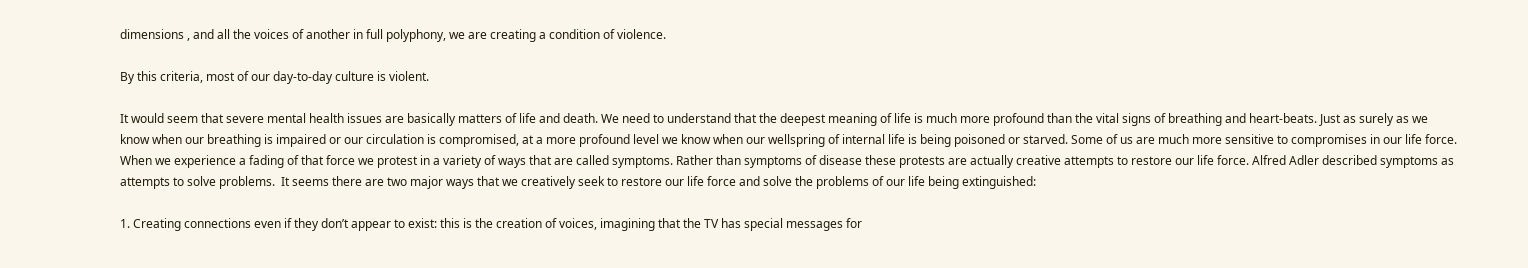dimensions , and all the voices of another in full polyphony, we are creating a condition of violence.

By this criteria, most of our day-to-day culture is violent.

It would seem that severe mental health issues are basically matters of life and death. We need to understand that the deepest meaning of life is much more profound than the vital signs of breathing and heart-beats. Just as surely as we know when our breathing is impaired or our circulation is compromised, at a more profound level we know when our wellspring of internal life is being poisoned or starved. Some of us are much more sensitive to compromises in our life force. When we experience a fading of that force we protest in a variety of ways that are called symptoms. Rather than symptoms of disease these protests are actually creative attempts to restore our life force. Alfred Adler described symptoms as attempts to solve problems.  It seems there are two major ways that we creatively seek to restore our life force and solve the problems of our life being extinguished:

1. Creating connections even if they don’t appear to exist: this is the creation of voices, imagining that the TV has special messages for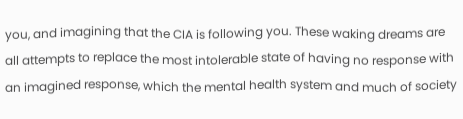you, and imagining that the CIA is following you. These waking dreams are all attempts to replace the most intolerable state of having no response with an imagined response, which the mental health system and much of society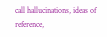call hallucinations, ideas of reference,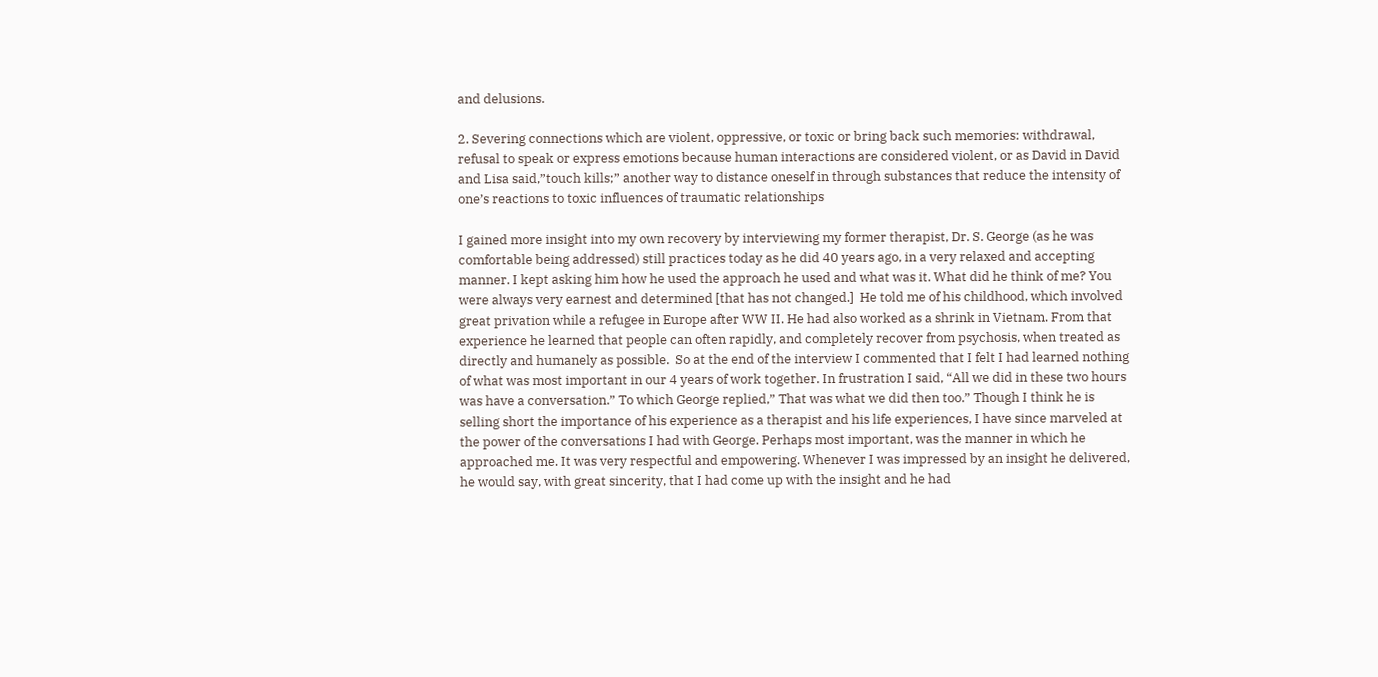and delusions.

2. Severing connections which are violent, oppressive, or toxic or bring back such memories: withdrawal, refusal to speak or express emotions because human interactions are considered violent, or as David in David and Lisa said,”touch kills;” another way to distance oneself in through substances that reduce the intensity of one’s reactions to toxic influences of traumatic relationships

I gained more insight into my own recovery by interviewing my former therapist, Dr. S. George (as he was comfortable being addressed) still practices today as he did 40 years ago, in a very relaxed and accepting manner. I kept asking him how he used the approach he used and what was it. What did he think of me? You were always very earnest and determined [that has not changed.]  He told me of his childhood, which involved great privation while a refugee in Europe after WW II. He had also worked as a shrink in Vietnam. From that experience he learned that people can often rapidly, and completely recover from psychosis, when treated as directly and humanely as possible.  So at the end of the interview I commented that I felt I had learned nothing of what was most important in our 4 years of work together. In frustration I said, “All we did in these two hours was have a conversation.” To which George replied,” That was what we did then too.” Though I think he is selling short the importance of his experience as a therapist and his life experiences, I have since marveled at the power of the conversations I had with George. Perhaps most important, was the manner in which he approached me. It was very respectful and empowering. Whenever I was impressed by an insight he delivered, he would say, with great sincerity, that I had come up with the insight and he had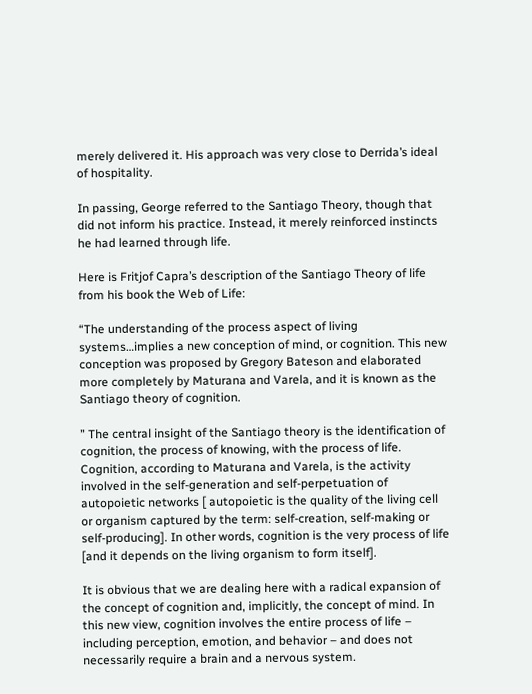merely delivered it. His approach was very close to Derrida’s ideal of hospitality.

In passing, George referred to the Santiago Theory, though that did not inform his practice. Instead, it merely reinforced instincts he had learned through life.

Here is Fritjof Capra’s description of the Santiago Theory of life from his book the Web of Life:

“The understanding of the process aspect of living systems…implies a new conception of mind, or cognition. This new conception was proposed by Gregory Bateson and elaborated more completely by Maturana and Varela, and it is known as the Santiago theory of cognition.

” The central insight of the Santiago theory is the identification of cognition, the process of knowing, with the process of life. Cognition, according to Maturana and Varela, is the activity involved in the self-generation and self-perpetuation of autopoietic networks [ autopoietic is the quality of the living cell or organism captured by the term: self-creation, self-making or self-producing]. In other words, cognition is the very process of life [and it depends on the living organism to form itself].

It is obvious that we are dealing here with a radical expansion of the concept of cognition and, implicitly, the concept of mind. In this new view, cognition involves the entire process of life – including perception, emotion, and behavior – and does not necessarily require a brain and a nervous system.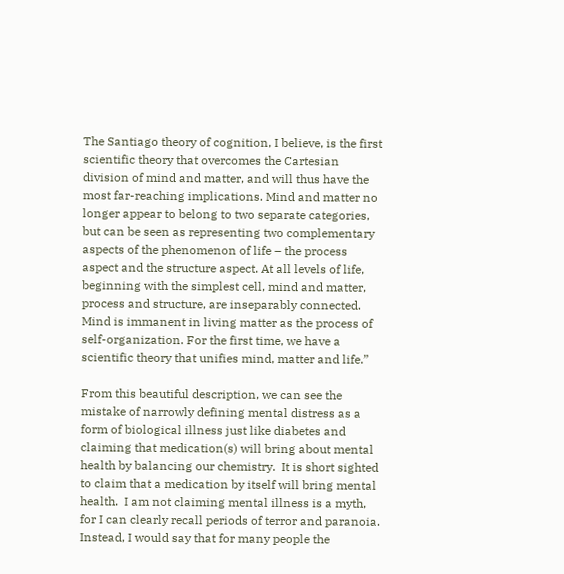The Santiago theory of cognition, I believe, is the first scientific theory that overcomes the Cartesian division of mind and matter, and will thus have the most far-reaching implications. Mind and matter no longer appear to belong to two separate categories, but can be seen as representing two complementary aspects of the phenomenon of life – the process aspect and the structure aspect. At all levels of life, beginning with the simplest cell, mind and matter, process and structure, are inseparably connected. Mind is immanent in living matter as the process of self-organization. For the first time, we have a scientific theory that unifies mind, matter and life.”

From this beautiful description, we can see the mistake of narrowly defining mental distress as a form of biological illness just like diabetes and claiming that medication(s) will bring about mental health by balancing our chemistry.  It is short sighted to claim that a medication by itself will bring mental health.  I am not claiming mental illness is a myth, for I can clearly recall periods of terror and paranoia. Instead, I would say that for many people the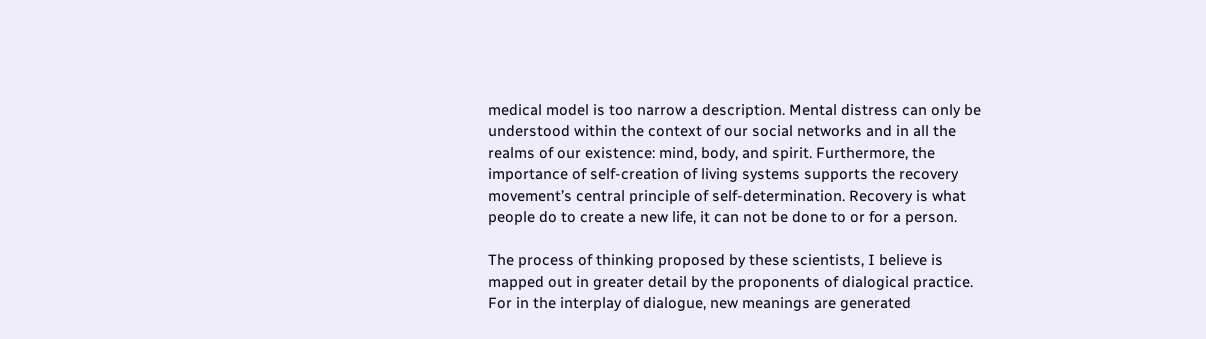medical model is too narrow a description. Mental distress can only be understood within the context of our social networks and in all the realms of our existence: mind, body, and spirit. Furthermore, the importance of self-creation of living systems supports the recovery movement’s central principle of self-determination. Recovery is what people do to create a new life, it can not be done to or for a person.

The process of thinking proposed by these scientists, I believe is mapped out in greater detail by the proponents of dialogical practice. For in the interplay of dialogue, new meanings are generated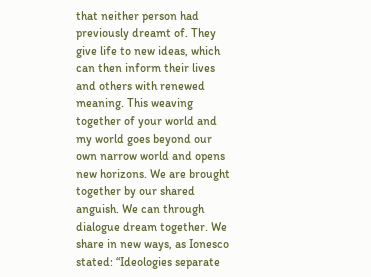that neither person had previously dreamt of. They give life to new ideas, which can then inform their lives and others with renewed meaning. This weaving together of your world and my world goes beyond our own narrow world and opens new horizons. We are brought together by our shared anguish. We can through dialogue dream together. We share in new ways, as Ionesco stated: “Ideologies separate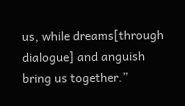us, while dreams[through dialogue] and anguish bring us together.”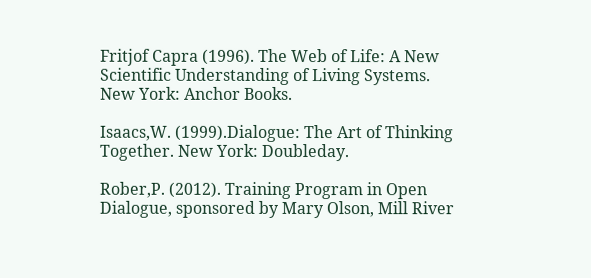Fritjof Capra (1996). The Web of Life: A New Scientific Understanding of Living Systems. New York: Anchor Books.

Isaacs,W. (1999).Dialogue: The Art of Thinking Together. New York: Doubleday.

Rober,P. (2012). Training Program in Open Dialogue, sponsored by Mary Olson, Mill River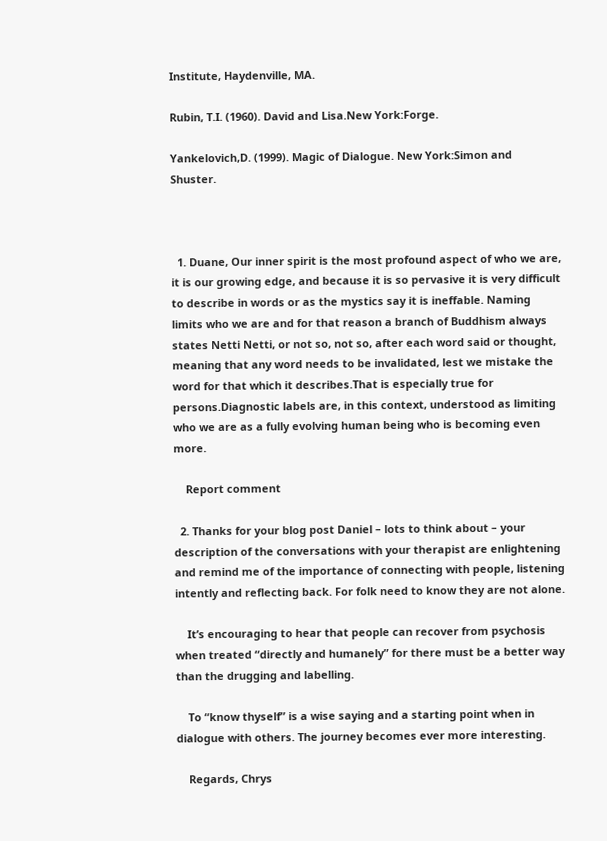Institute, Haydenville, MA.

Rubin, T.I. (1960). David and Lisa.New York:Forge.

Yankelovich,D. (1999). Magic of Dialogue. New York:Simon and Shuster.



  1. Duane, Our inner spirit is the most profound aspect of who we are, it is our growing edge, and because it is so pervasive it is very difficult to describe in words or as the mystics say it is ineffable. Naming limits who we are and for that reason a branch of Buddhism always states Netti Netti, or not so, not so, after each word said or thought, meaning that any word needs to be invalidated, lest we mistake the word for that which it describes.That is especially true for persons.Diagnostic labels are, in this context, understood as limiting who we are as a fully evolving human being who is becoming even more.

    Report comment

  2. Thanks for your blog post Daniel – lots to think about – your description of the conversations with your therapist are enlightening and remind me of the importance of connecting with people, listening intently and reflecting back. For folk need to know they are not alone.

    It’s encouraging to hear that people can recover from psychosis when treated “directly and humanely” for there must be a better way than the drugging and labelling.

    To “know thyself” is a wise saying and a starting point when in dialogue with others. The journey becomes ever more interesting.

    Regards, Chrys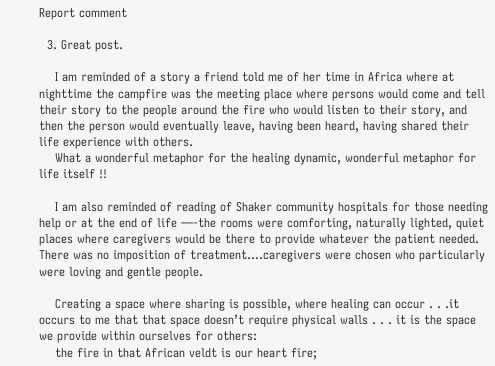Report comment

  3. Great post.

    I am reminded of a story a friend told me of her time in Africa where at nighttime the campfire was the meeting place where persons would come and tell their story to the people around the fire who would listen to their story, and then the person would eventually leave, having been heard, having shared their life experience with others.
    What a wonderful metaphor for the healing dynamic, wonderful metaphor for life itself !!

    I am also reminded of reading of Shaker community hospitals for those needing help or at the end of life —-the rooms were comforting, naturally lighted, quiet places where caregivers would be there to provide whatever the patient needed. There was no imposition of treatment….caregivers were chosen who particularly were loving and gentle people.

    Creating a space where sharing is possible, where healing can occur . . .it occurs to me that that space doesn’t require physical walls . . . it is the space we provide within ourselves for others:
    the fire in that African veldt is our heart fire;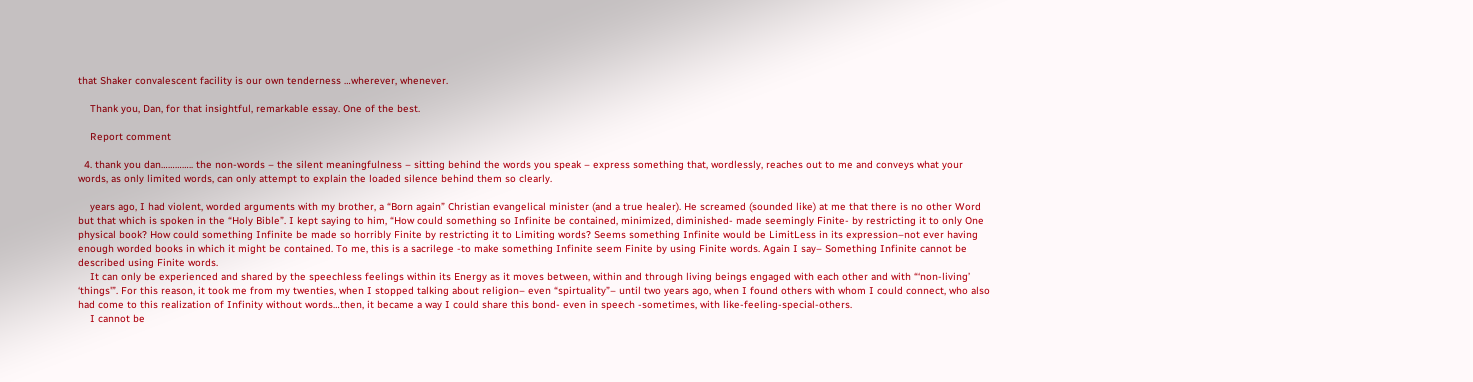that Shaker convalescent facility is our own tenderness …wherever, whenever.

    Thank you, Dan, for that insightful, remarkable essay. One of the best.

    Report comment

  4. thank you dan………….. the non-words – the silent meaningfulness – sitting behind the words you speak – express something that, wordlessly, reaches out to me and conveys what your words, as only limited words, can only attempt to explain the loaded silence behind them so clearly.

    years ago, I had violent, worded arguments with my brother, a “Born again” Christian evangelical minister (and a true healer). He screamed (sounded like) at me that there is no other Word but that which is spoken in the “Holy Bible”. I kept saying to him, “How could something so Infinite be contained, minimized, diminished- made seemingly Finite- by restricting it to only One physical book? How could something Infinite be made so horribly Finite by restricting it to Limiting words? Seems something Infinite would be LimitLess in its expression–not ever having enough worded books in which it might be contained. To me, this is a sacrilege -to make something Infinite seem Finite by using Finite words. Again I say– Something Infinite cannot be described using Finite words.
    It can only be experienced and shared by the speechless feelings within its Energy as it moves between, within and through living beings engaged with each other and with “‘non-living’ ‘things'”. For this reason, it took me from my twenties, when I stopped talking about religion– even “spirtuality”– until two years ago, when I found others with whom I could connect, who also had come to this realization of Infinity without words…then, it became a way I could share this bond- even in speech -sometimes, with like-feeling-special-others.
    I cannot be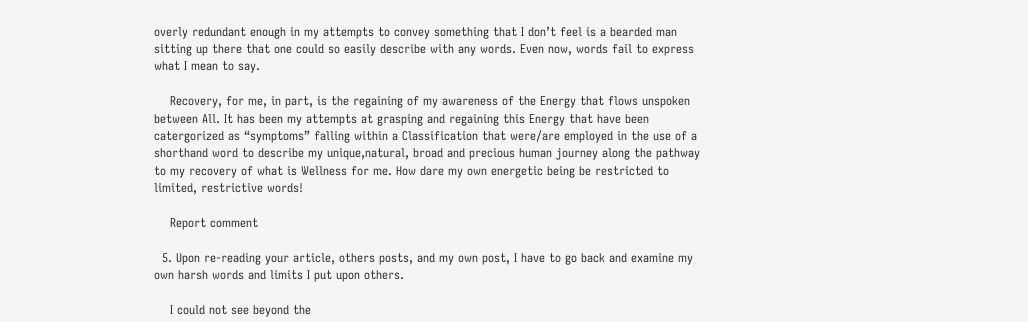overly redundant enough in my attempts to convey something that I don’t feel is a bearded man sitting up there that one could so easily describe with any words. Even now, words fail to express what I mean to say.

    Recovery, for me, in part, is the regaining of my awareness of the Energy that flows unspoken between All. It has been my attempts at grasping and regaining this Energy that have been catergorized as “symptoms” falling within a Classification that were/are employed in the use of a shorthand word to describe my unique,natural, broad and precious human journey along the pathway to my recovery of what is Wellness for me. How dare my own energetic being be restricted to limited, restrictive words!

    Report comment

  5. Upon re-reading your article, others posts, and my own post, I have to go back and examine my own harsh words and limits I put upon others.

    I could not see beyond the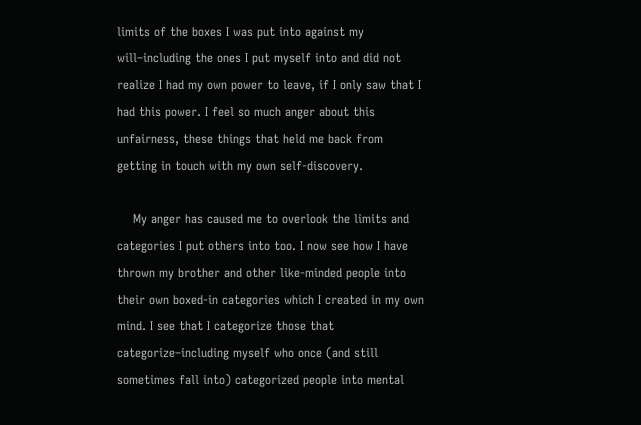limits of the boxes I was put into against my will–including the ones I put myself into and did not realize I had my own power to leave, if I only saw that I had this power. I feel so much anger about this unfairness, these things that held me back from getting in touch with my own self-discovery.

    My anger has caused me to overlook the limits and categories I put others into too. I now see how I have thrown my brother and other like-minded people into their own boxed-in categories which I created in my own mind. I see that I categorize those that categorize–including myself who once (and still sometimes fall into) categorized people into mental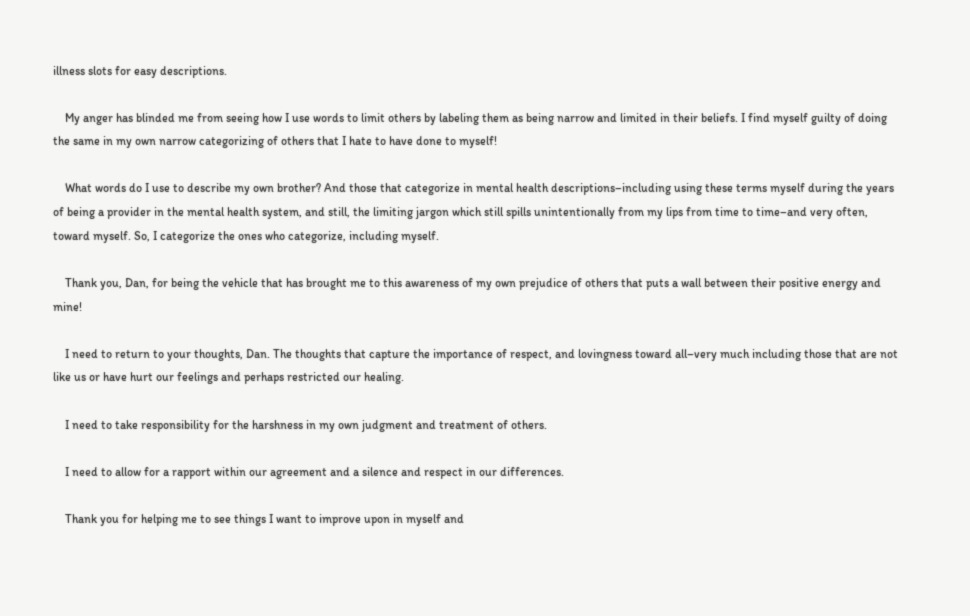illness slots for easy descriptions.

    My anger has blinded me from seeing how I use words to limit others by labeling them as being narrow and limited in their beliefs. I find myself guilty of doing the same in my own narrow categorizing of others that I hate to have done to myself!

    What words do I use to describe my own brother? And those that categorize in mental health descriptions–including using these terms myself during the years of being a provider in the mental health system, and still, the limiting jargon which still spills unintentionally from my lips from time to time–and very often, toward myself. So, I categorize the ones who categorize, including myself.

    Thank you, Dan, for being the vehicle that has brought me to this awareness of my own prejudice of others that puts a wall between their positive energy and mine!

    I need to return to your thoughts, Dan. The thoughts that capture the importance of respect, and lovingness toward all–very much including those that are not like us or have hurt our feelings and perhaps restricted our healing.

    I need to take responsibility for the harshness in my own judgment and treatment of others.

    I need to allow for a rapport within our agreement and a silence and respect in our differences.

    Thank you for helping me to see things I want to improve upon in myself and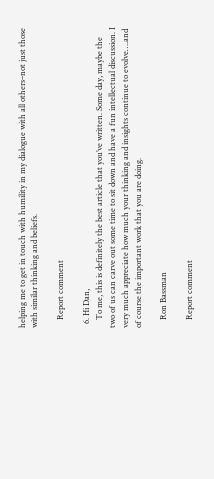helping me to get in touch with humility in my dialogue with all others–not just those with similar thinking and beliefs.

    Report comment

  6. Hi Dan,
    To me, this is definitely the best article that you’ve written. Some day, maybe the two of us can carve out some time to sit down and have a fun intellectual discussion. I very much appreciate how much your thinking and insights continue to evolve….and of course the important work that you are doing.

    Ron Bassman

    Report comment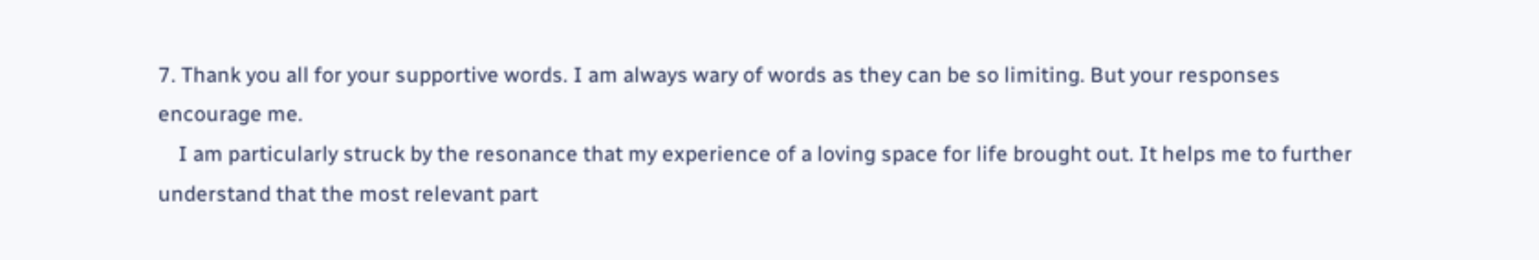7. Thank you all for your supportive words. I am always wary of words as they can be so limiting. But your responses encourage me.
    I am particularly struck by the resonance that my experience of a loving space for life brought out. It helps me to further understand that the most relevant part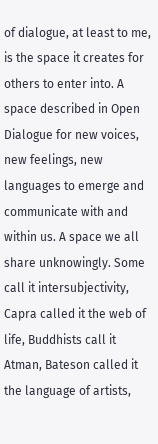of dialogue, at least to me, is the space it creates for others to enter into. A space described in Open Dialogue for new voices, new feelings, new languages to emerge and communicate with and within us. A space we all share unknowingly. Some call it intersubjectivity, Capra called it the web of life, Buddhists call it Atman, Bateson called it the language of artists,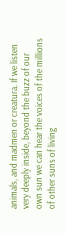animals, and madmen or creatura. If we listen very deeply inside, beyond the buzz of our own sun we can hear the voices of the millions of other suns of living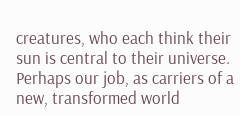creatures, who each think their sun is central to their universe. Perhaps our job, as carriers of a new, transformed world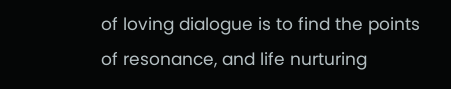of loving dialogue is to find the points of resonance, and life nurturing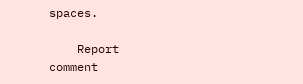spaces.

    Report comment